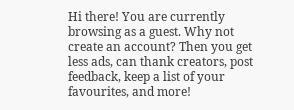Hi there! You are currently browsing as a guest. Why not create an account? Then you get less ads, can thank creators, post feedback, keep a list of your favourites, and more!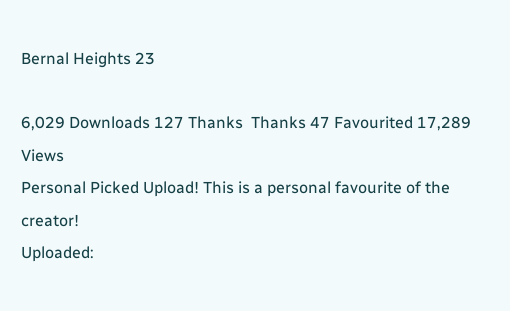Bernal Heights 23

6,029 Downloads 127 Thanks  Thanks 47 Favourited 17,289 Views
Personal Picked Upload! This is a personal favourite of the creator!
Uploaded: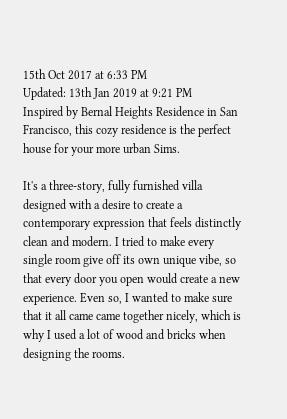15th Oct 2017 at 6:33 PM
Updated: 13th Jan 2019 at 9:21 PM
Inspired by Bernal Heights Residence in San Francisco, this cozy residence is the perfect house for your more urban Sims.

It's a three-story, fully furnished villa designed with a desire to create a contemporary expression that feels distinctly clean and modern. I tried to make every single room give off its own unique vibe, so that every door you open would create a new experience. Even so, I wanted to make sure that it all came came together nicely, which is why I used a lot of wood and bricks when designing the rooms.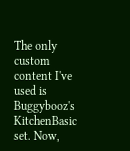The only custom content I've used is Buggybooz's KitchenBasic set. Now,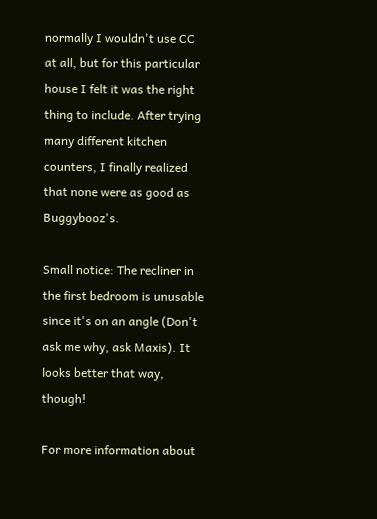normally I wouldn't use CC at all, but for this particular house I felt it was the right thing to include. After trying many different kitchen counters, I finally realized that none were as good as Buggybooz's.

Small notice: The recliner in the first bedroom is unusable since it's on an angle (Don't ask me why, ask Maxis). It looks better that way, though!

For more information about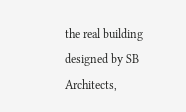the real building designed by SB Architects,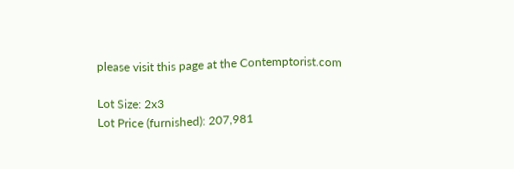please visit this page at the Contemptorist.com

Lot Size: 2x3
Lot Price (furnished): 207,981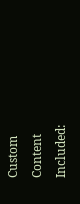Custom Content Included: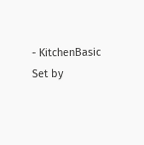- KitchenBasic Set by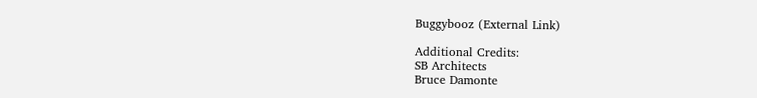Buggybooz (External Link)

Additional Credits:
SB Architects
Bruce Damonte